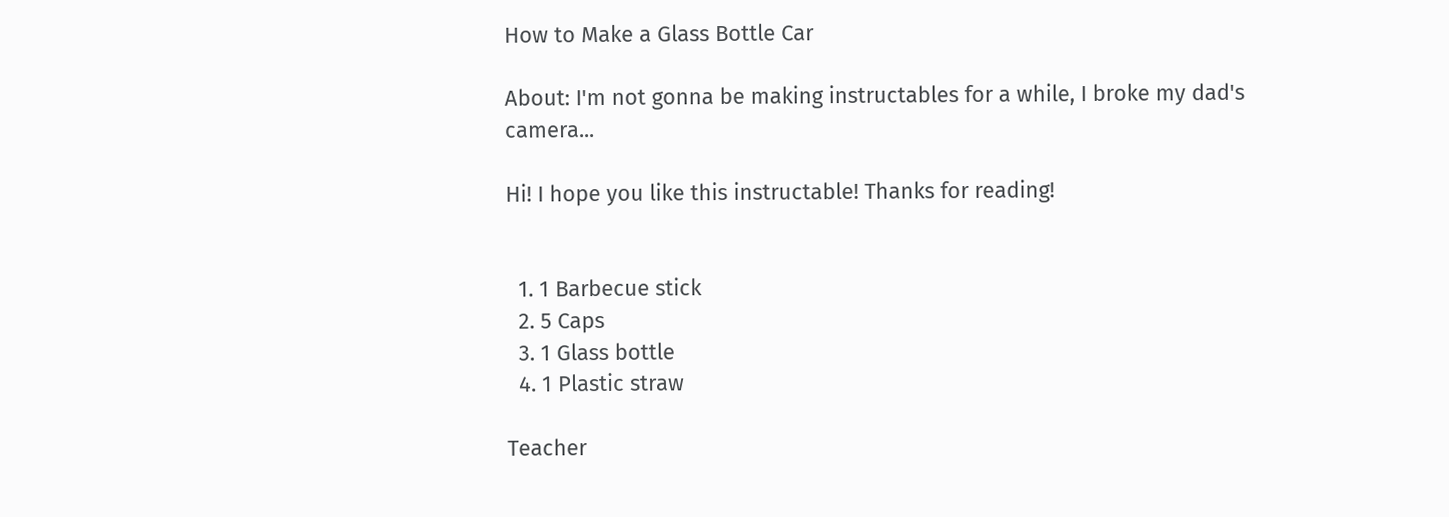How to Make a Glass Bottle Car

About: I'm not gonna be making instructables for a while, I broke my dad's camera...

Hi! I hope you like this instructable! Thanks for reading!


  1. 1 Barbecue stick
  2. 5 Caps
  3. 1 Glass bottle
  4. 1 Plastic straw

Teacher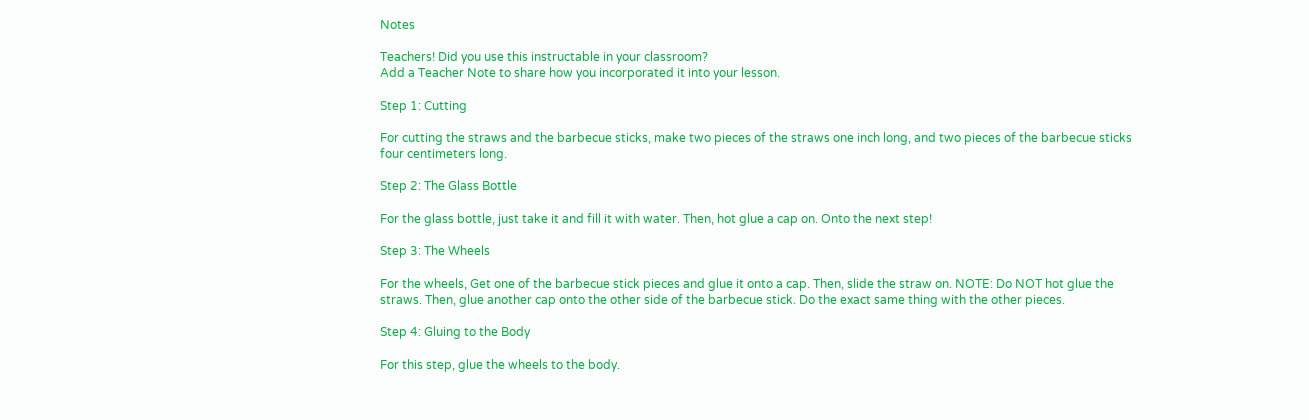Notes

Teachers! Did you use this instructable in your classroom?
Add a Teacher Note to share how you incorporated it into your lesson.

Step 1: Cutting

For cutting the straws and the barbecue sticks, make two pieces of the straws one inch long, and two pieces of the barbecue sticks four centimeters long.

Step 2: The Glass Bottle

For the glass bottle, just take it and fill it with water. Then, hot glue a cap on. Onto the next step!

Step 3: The Wheels

For the wheels, Get one of the barbecue stick pieces and glue it onto a cap. Then, slide the straw on. NOTE: Do NOT hot glue the straws. Then, glue another cap onto the other side of the barbecue stick. Do the exact same thing with the other pieces.

Step 4: Gluing to the Body

For this step, glue the wheels to the body.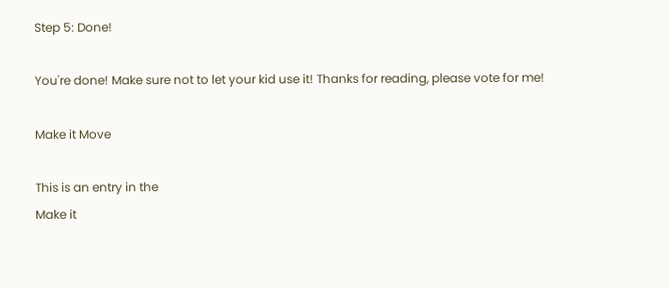Step 5: Done!

You're done! Make sure not to let your kid use it! Thanks for reading, please vote for me!

Make it Move

This is an entry in the
Make it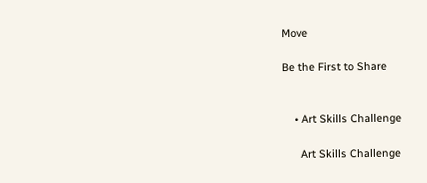Move

Be the First to Share


    • Art Skills Challenge

      Art Skills Challenge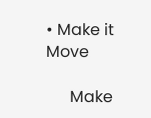• Make it Move

      Make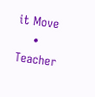it Move
    • Teacher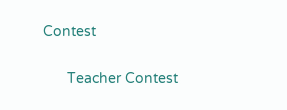Contest

      Teacher Contest